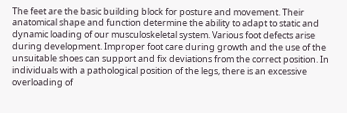The feet are the basic building block for posture and movement. Their anatomical shape and function determine the ability to adapt to static and dynamic loading of our musculoskeletal system. Various foot defects arise during development. Improper foot care during growth and the use of the unsuitable shoes can support and fix deviations from the correct position. In individuals with a pathological position of the legs, there is an excessive overloading of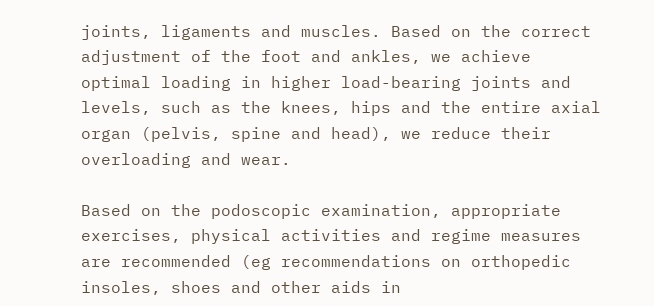joints, ligaments and muscles. Based on the correct adjustment of the foot and ankles, we achieve optimal loading in higher load-bearing joints and levels, such as the knees, hips and the entire axial organ (pelvis, spine and head), we reduce their overloading and wear.

Based on the podoscopic examination, appropriate exercises, physical activities and regime measures are recommended (eg recommendations on orthopedic insoles, shoes and other aids in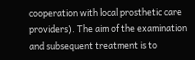cooperation with local prosthetic care providers). The aim of the examination and subsequent treatment is to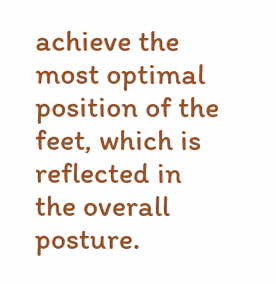achieve the most optimal position of the feet, which is reflected in the overall posture.